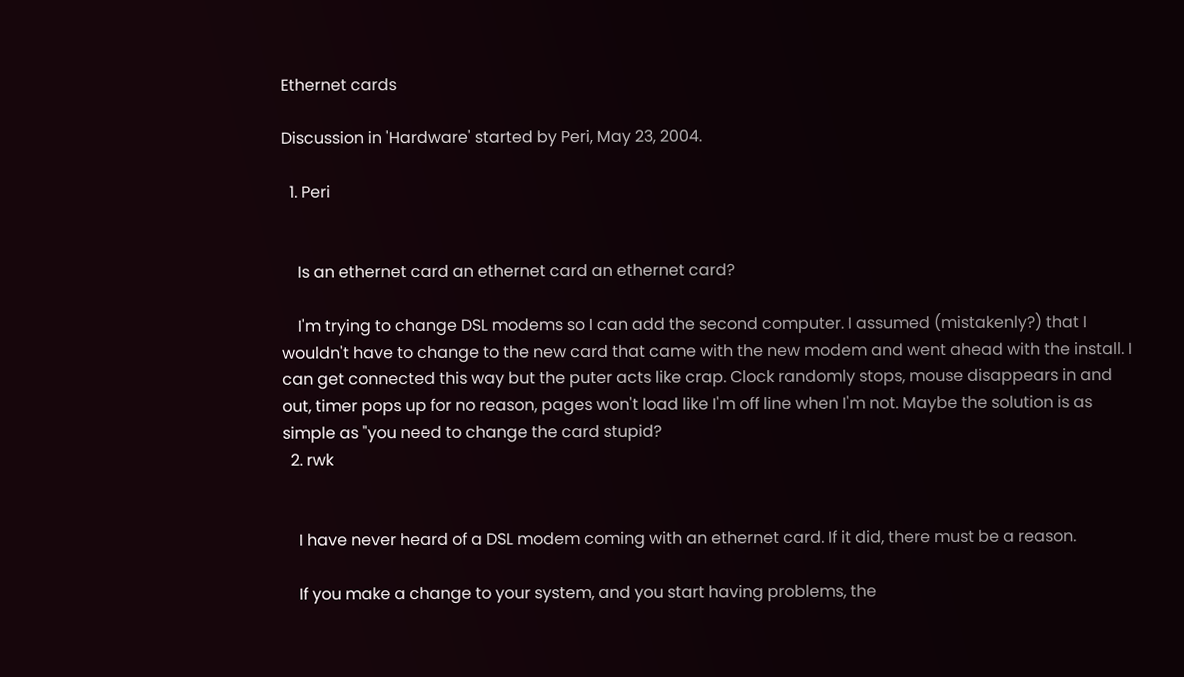Ethernet cards

Discussion in 'Hardware' started by Peri, May 23, 2004.

  1. Peri


    Is an ethernet card an ethernet card an ethernet card?

    I'm trying to change DSL modems so I can add the second computer. I assumed (mistakenly?) that I wouldn't have to change to the new card that came with the new modem and went ahead with the install. I can get connected this way but the puter acts like crap. Clock randomly stops, mouse disappears in and out, timer pops up for no reason, pages won't load like I'm off line when I'm not. Maybe the solution is as simple as "you need to change the card stupid?
  2. rwk


    I have never heard of a DSL modem coming with an ethernet card. If it did, there must be a reason.

    If you make a change to your system, and you start having problems, the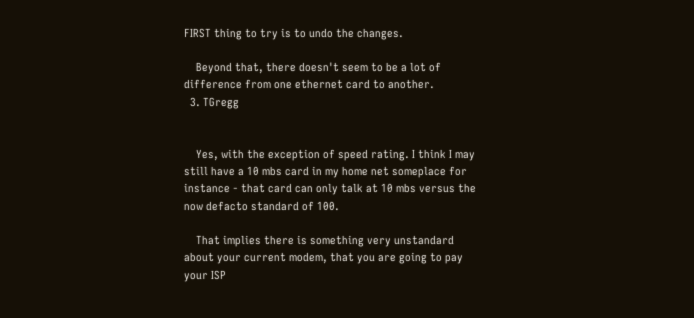FIRST thing to try is to undo the changes.

    Beyond that, there doesn't seem to be a lot of difference from one ethernet card to another.
  3. TGregg


    Yes, with the exception of speed rating. I think I may still have a 10 mbs card in my home net someplace for instance - that card can only talk at 10 mbs versus the now defacto standard of 100.

    That implies there is something very unstandard about your current modem, that you are going to pay your ISP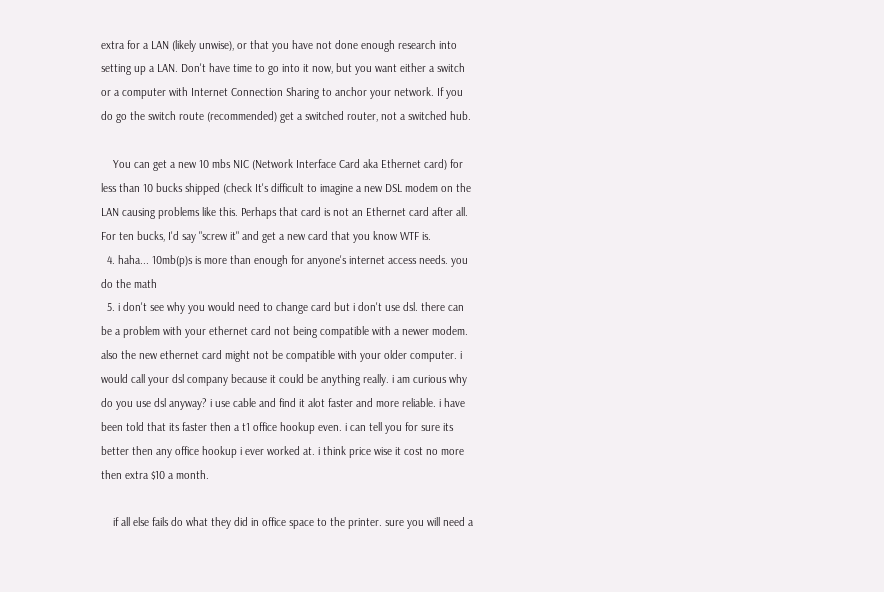extra for a LAN (likely unwise), or that you have not done enough research into setting up a LAN. Don't have time to go into it now, but you want either a switch or a computer with Internet Connection Sharing to anchor your network. If you do go the switch route (recommended) get a switched router, not a switched hub.

    You can get a new 10 mbs NIC (Network Interface Card aka Ethernet card) for less than 10 bucks shipped (check It's difficult to imagine a new DSL modem on the LAN causing problems like this. Perhaps that card is not an Ethernet card after all. For ten bucks, I'd say "screw it" and get a new card that you know WTF is.
  4. haha... 10mb(p)s is more than enough for anyone's internet access needs. you do the math
  5. i don't see why you would need to change card but i don't use dsl. there can be a problem with your ethernet card not being compatible with a newer modem. also the new ethernet card might not be compatible with your older computer. i would call your dsl company because it could be anything really. i am curious why do you use dsl anyway? i use cable and find it alot faster and more reliable. i have been told that its faster then a t1 office hookup even. i can tell you for sure its better then any office hookup i ever worked at. i think price wise it cost no more then extra $10 a month.

    if all else fails do what they did in office space to the printer. sure you will need a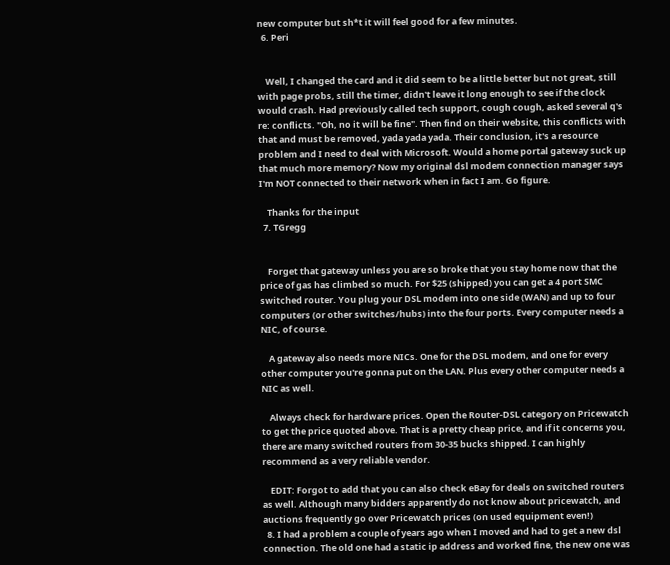new computer but sh*t it will feel good for a few minutes.
  6. Peri


    Well, I changed the card and it did seem to be a little better but not great, still with page probs, still the timer, didn't leave it long enough to see if the clock would crash. Had previously called tech support, cough cough, asked several q's re: conflicts. "Oh, no it will be fine". Then find on their website, this conflicts with that and must be removed, yada yada yada. Their conclusion, it's a resource problem and I need to deal with Microsoft. Would a home portal gateway suck up that much more memory? Now my original dsl modem connection manager says I'm NOT connected to their network when in fact I am. Go figure.

    Thanks for the input
  7. TGregg


    Forget that gateway unless you are so broke that you stay home now that the price of gas has climbed so much. For $25 (shipped) you can get a 4 port SMC switched router. You plug your DSL modem into one side (WAN) and up to four computers (or other switches/hubs) into the four ports. Every computer needs a NIC, of course.

    A gateway also needs more NICs. One for the DSL modem, and one for every other computer you're gonna put on the LAN. Plus every other computer needs a NIC as well.

    Always check for hardware prices. Open the Router-DSL category on Pricewatch to get the price quoted above. That is a pretty cheap price, and if it concerns you, there are many switched routers from 30-35 bucks shipped. I can highly recommend as a very reliable vendor.

    EDIT: Forgot to add that you can also check eBay for deals on switched routers as well. Although many bidders apparently do not know about pricewatch, and auctions frequently go over Pricewatch prices (on used equipment even!)
  8. I had a problem a couple of years ago when I moved and had to get a new dsl connection. The old one had a static ip address and worked fine, the new one was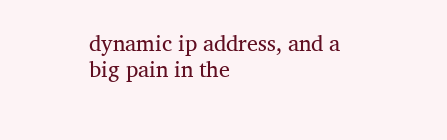dynamic ip address, and a big pain in the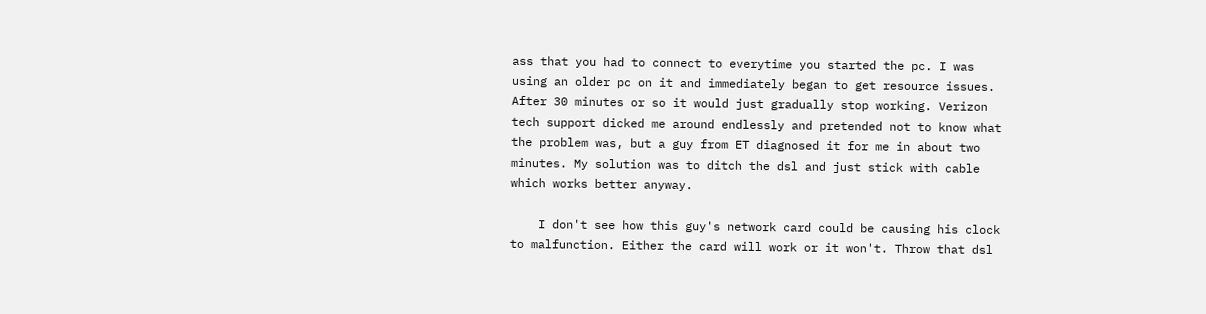ass that you had to connect to everytime you started the pc. I was using an older pc on it and immediately began to get resource issues. After 30 minutes or so it would just gradually stop working. Verizon tech support dicked me around endlessly and pretended not to know what the problem was, but a guy from ET diagnosed it for me in about two minutes. My solution was to ditch the dsl and just stick with cable which works better anyway.

    I don't see how this guy's network card could be causing his clock to malfunction. Either the card will work or it won't. Throw that dsl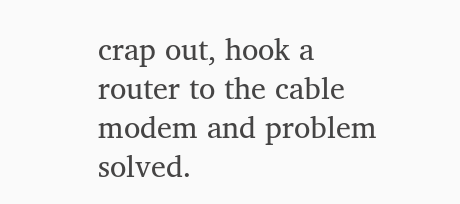crap out, hook a router to the cable modem and problem solved.